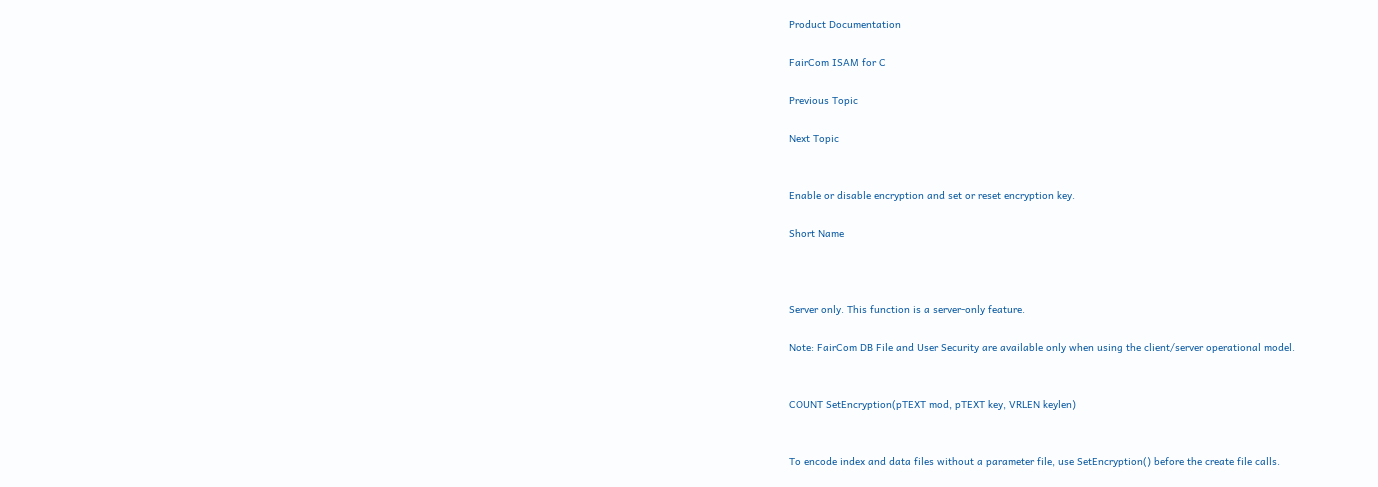Product Documentation

FairCom ISAM for C

Previous Topic

Next Topic


Enable or disable encryption and set or reset encryption key.

Short Name



Server only. This function is a server-only feature.

Note: FairCom DB File and User Security are available only when using the client/server operational model.


COUNT SetEncryption(pTEXT mod, pTEXT key, VRLEN keylen)


To encode index and data files without a parameter file, use SetEncryption() before the create file calls.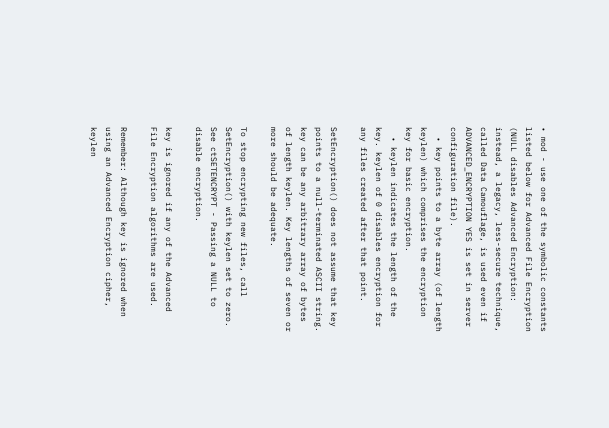• mod - use one of the symbolic constants listed below for Advanced File Encryption (NULL disables Advanced Encryption: instead, a legacy, less-secure technique, called Data Camouflage, is used even if ADVANCED_ENCRYPTION YES is set in server configuration file).
  • key points to a byte array (of length keylen) which comprises the encryption key for basic encryption.
  • keylen indicates the length of the key. keylen of 0 disables encryption for any files created after that point.

SetEncryption() does not assume that key points to a null-terminated ASCII string. key can be any arbitrary array of bytes of length keylen. Key lengths of seven or more should be adequate.

To stop encrypting new files, call SetEncryption() with keylen set to zero. See ctSETENCRYPT - Passing a NULL to disable encryption.

key is ignored if any of the Advanced File Encryption algorithms are used.

Remember: Although key is ignored when using an Advanced Encryption cipher, keylen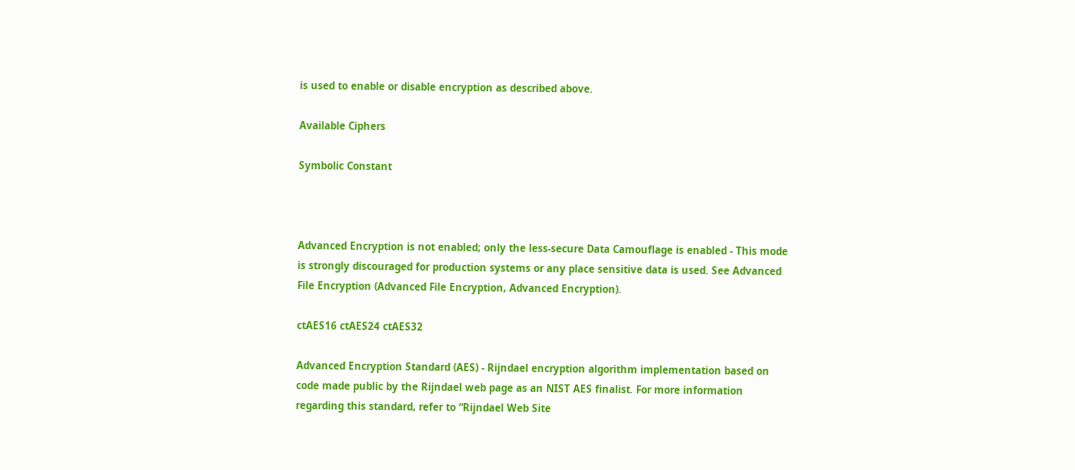is used to enable or disable encryption as described above.

Available Ciphers

Symbolic Constant



Advanced Encryption is not enabled; only the less-secure Data Camouflage is enabled - This mode is strongly discouraged for production systems or any place sensitive data is used. See Advanced File Encryption (Advanced File Encryption, Advanced Encryption).

ctAES16 ctAES24 ctAES32

Advanced Encryption Standard (AES) - Rijndael encryption algorithm implementation based on code made public by the Rijndael web page as an NIST AES finalist. For more information regarding this standard, refer to “Rijndael Web Site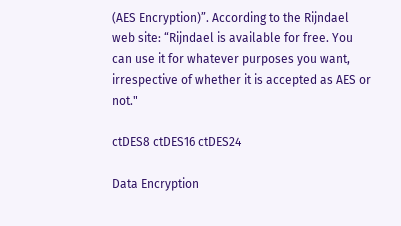(AES Encryption)”. According to the Rijndael web site: “Rijndael is available for free. You can use it for whatever purposes you want, irrespective of whether it is accepted as AES or not."

ctDES8 ctDES16 ctDES24

Data Encryption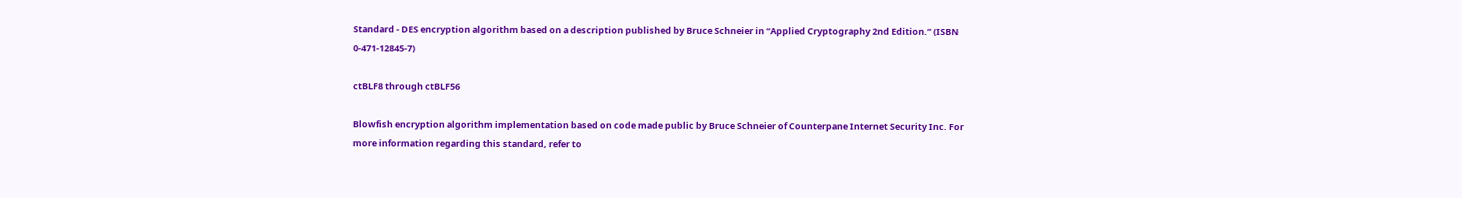Standard - DES encryption algorithm based on a description published by Bruce Schneier in “Applied Cryptography 2nd Edition.” (ISBN 0-471-12845-7)

ctBLF8 through ctBLF56

Blowfish encryption algorithm implementation based on code made public by Bruce Schneier of Counterpane Internet Security Inc. For more information regarding this standard, refer to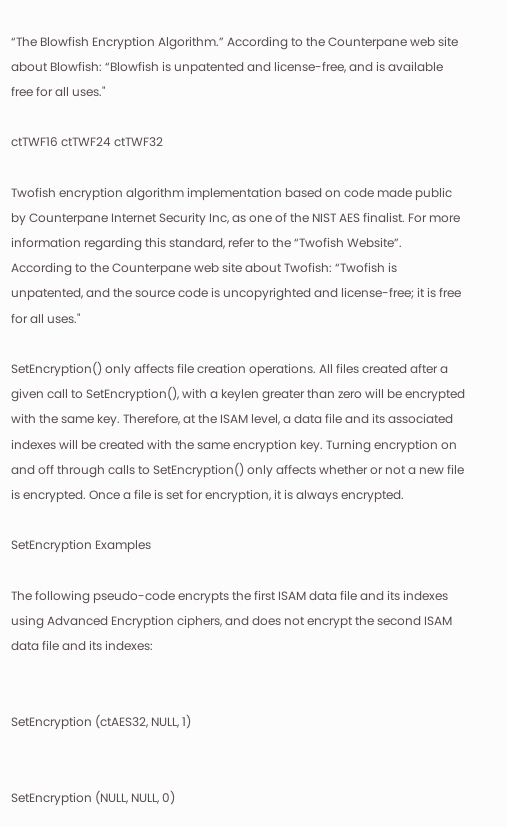“The Blowfish Encryption Algorithm.” According to the Counterpane web site about Blowfish: “Blowfish is unpatented and license-free, and is available free for all uses."

ctTWF16 ctTWF24 ctTWF32

Twofish encryption algorithm implementation based on code made public by Counterpane Internet Security Inc, as one of the NIST AES finalist. For more information regarding this standard, refer to the “Twofish Website”. According to the Counterpane web site about Twofish: “Twofish is unpatented, and the source code is uncopyrighted and license-free; it is free for all uses."

SetEncryption() only affects file creation operations. All files created after a given call to SetEncryption(), with a keylen greater than zero will be encrypted with the same key. Therefore, at the ISAM level, a data file and its associated indexes will be created with the same encryption key. Turning encryption on and off through calls to SetEncryption() only affects whether or not a new file is encrypted. Once a file is set for encryption, it is always encrypted.

SetEncryption Examples

The following pseudo-code encrypts the first ISAM data file and its indexes using Advanced Encryption ciphers, and does not encrypt the second ISAM data file and its indexes:


SetEncryption (ctAES32, NULL, 1)


SetEncryption (NULL, NULL, 0)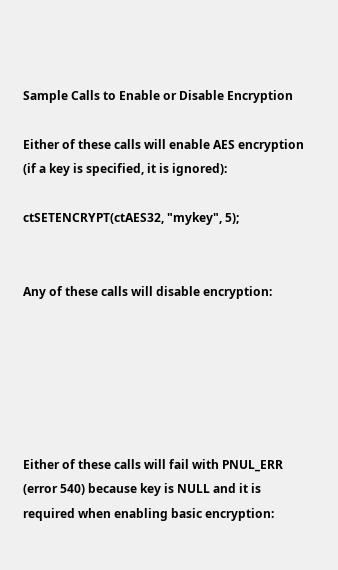Sample Calls to Enable or Disable Encryption

Either of these calls will enable AES encryption (if a key is specified, it is ignored):

ctSETENCRYPT(ctAES32, "mykey", 5);


Any of these calls will disable encryption:






Either of these calls will fail with PNUL_ERR (error 540) because key is NULL and it is required when enabling basic encryption: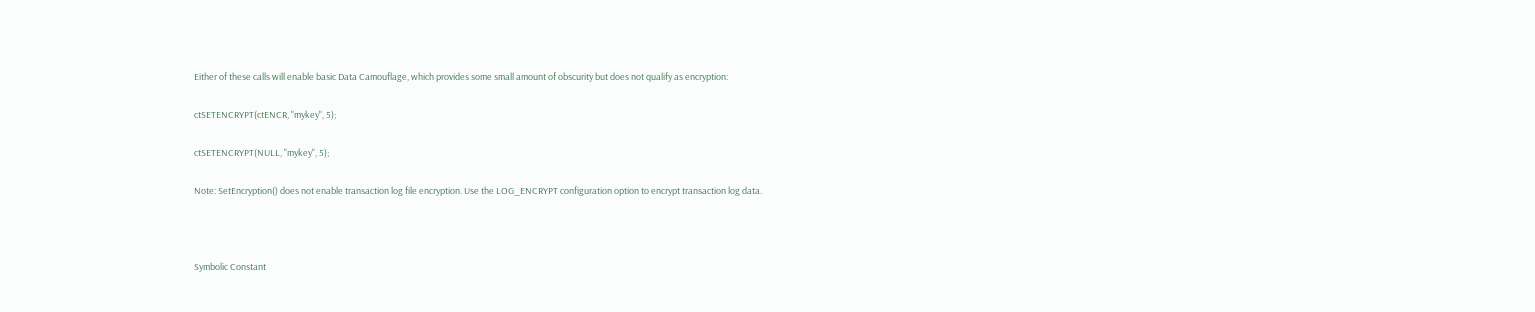Either of these calls will enable basic Data Camouflage, which provides some small amount of obscurity but does not qualify as encryption:

ctSETENCRYPT(ctENCR, "mykey", 5);

ctSETENCRYPT(NULL, "mykey", 5);

Note: SetEncryption() does not enable transaction log file encryption. Use the LOG_ENCRYPT configuration option to encrypt transaction log data.



Symbolic Constant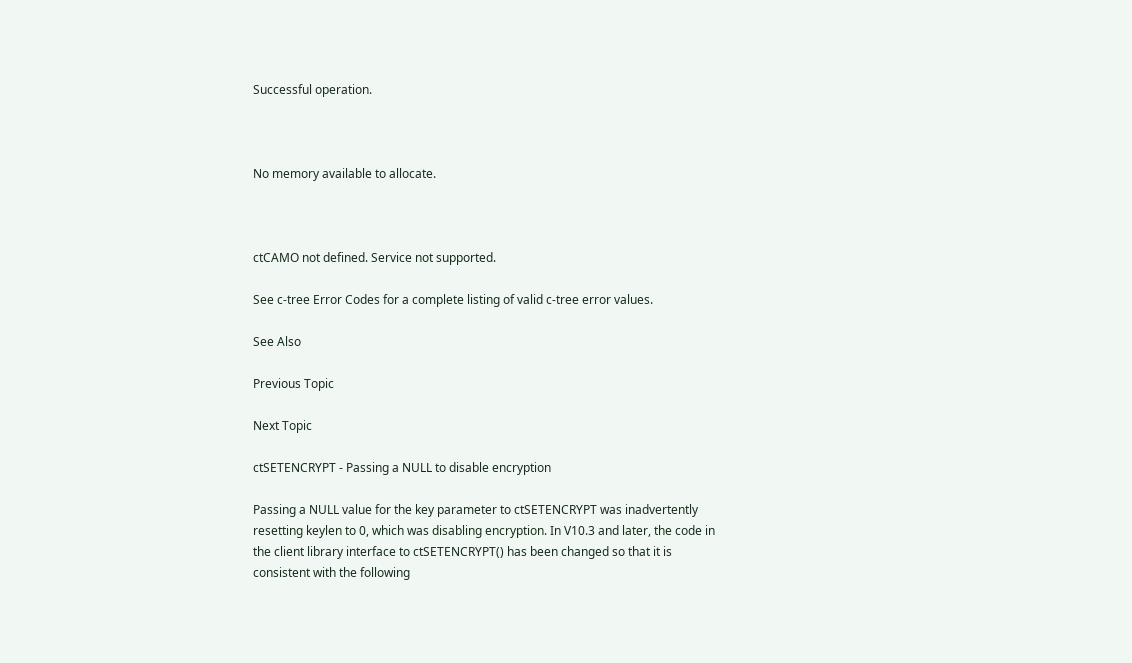Successful operation.



No memory available to allocate.



ctCAMO not defined. Service not supported.

See c-tree Error Codes for a complete listing of valid c-tree error values.

See Also

Previous Topic

Next Topic

ctSETENCRYPT - Passing a NULL to disable encryption

Passing a NULL value for the key parameter to ctSETENCRYPT was inadvertently resetting keylen to 0, which was disabling encryption. In V10.3 and later, the code in the client library interface to ctSETENCRYPT() has been changed so that it is consistent with the following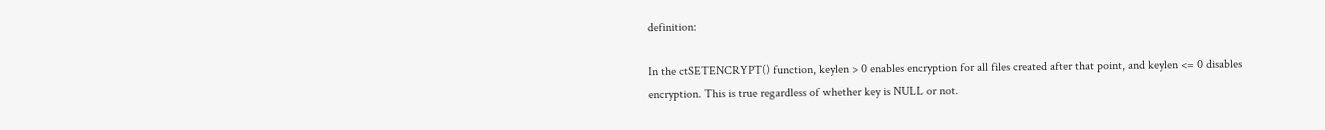definition:

In the ctSETENCRYPT() function, keylen > 0 enables encryption for all files created after that point, and keylen <= 0 disables encryption. This is true regardless of whether key is NULL or not.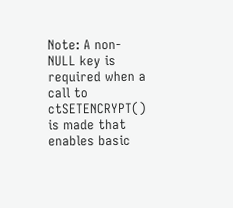Note: A non-NULL key is required when a call to ctSETENCRYPT() is made that enables basic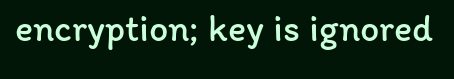encryption; key is ignored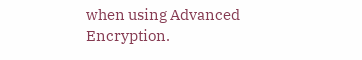when using Advanced Encryption.